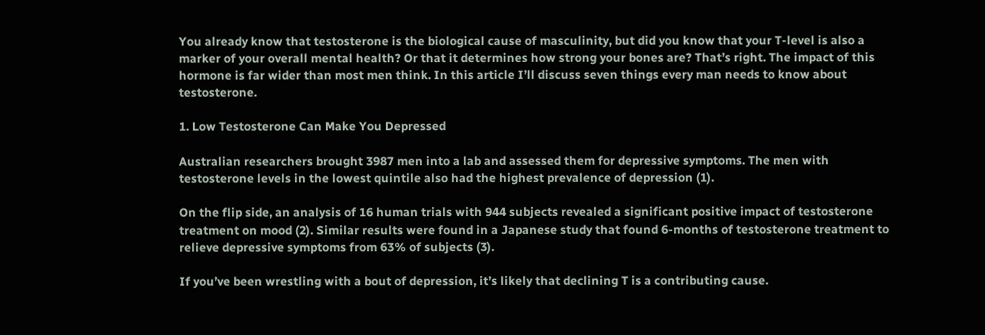You already know that testosterone is the biological cause of masculinity, but did you know that your T-level is also a marker of your overall mental health? Or that it determines how strong your bones are? That’s right. The impact of this hormone is far wider than most men think. In this article I’ll discuss seven things every man needs to know about testosterone.

1. Low Testosterone Can Make You Depressed

Australian researchers brought 3987 men into a lab and assessed them for depressive symptoms. The men with testosterone levels in the lowest quintile also had the highest prevalence of depression (1).

On the flip side, an analysis of 16 human trials with 944 subjects revealed a significant positive impact of testosterone treatment on mood (2). Similar results were found in a Japanese study that found 6-months of testosterone treatment to relieve depressive symptoms from 63% of subjects (3).

If you’ve been wrestling with a bout of depression, it’s likely that declining T is a contributing cause.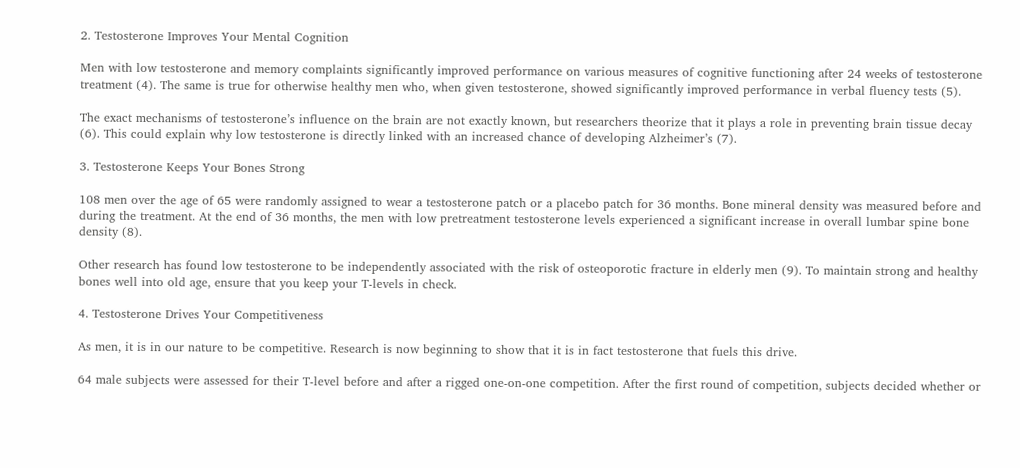2. Testosterone Improves Your Mental Cognition

Men with low testosterone and memory complaints significantly improved performance on various measures of cognitive functioning after 24 weeks of testosterone treatment (4). The same is true for otherwise healthy men who, when given testosterone, showed significantly improved performance in verbal fluency tests (5).

The exact mechanisms of testosterone’s influence on the brain are not exactly known, but researchers theorize that it plays a role in preventing brain tissue decay (6). This could explain why low testosterone is directly linked with an increased chance of developing Alzheimer’s (7).

3. Testosterone Keeps Your Bones Strong

108 men over the age of 65 were randomly assigned to wear a testosterone patch or a placebo patch for 36 months. Bone mineral density was measured before and during the treatment. At the end of 36 months, the men with low pretreatment testosterone levels experienced a significant increase in overall lumbar spine bone density (8).

Other research has found low testosterone to be independently associated with the risk of osteoporotic fracture in elderly men (9). To maintain strong and healthy bones well into old age, ensure that you keep your T-levels in check.

4. Testosterone Drives Your Competitiveness

As men, it is in our nature to be competitive. Research is now beginning to show that it is in fact testosterone that fuels this drive.

64 male subjects were assessed for their T-level before and after a rigged one-on-one competition. After the first round of competition, subjects decided whether or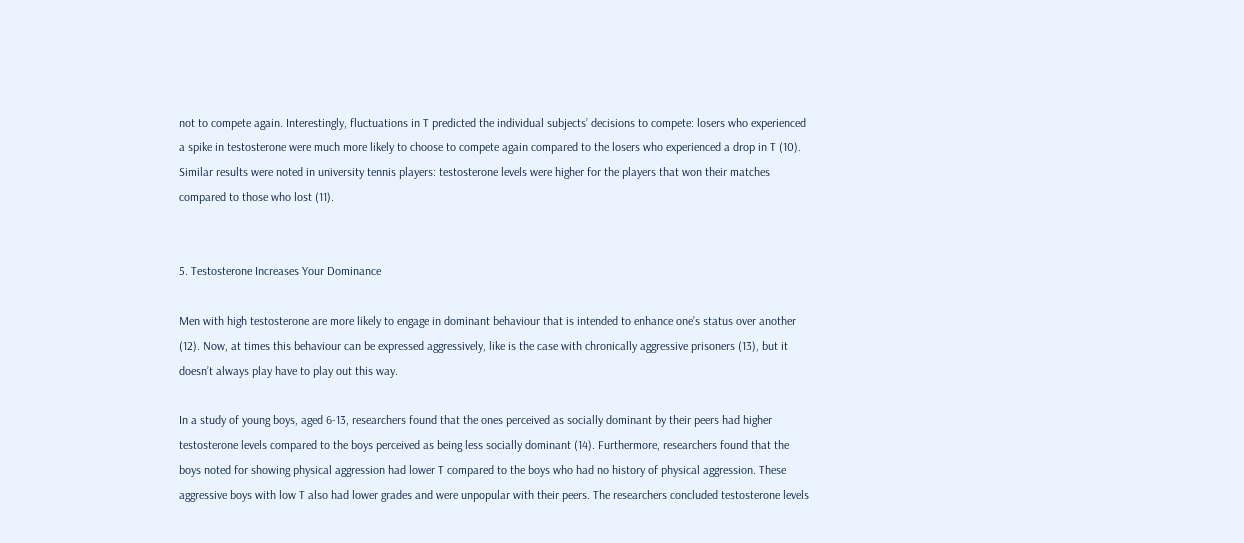not to compete again. Interestingly, fluctuations in T predicted the individual subjects’ decisions to compete: losers who experienced a spike in testosterone were much more likely to choose to compete again compared to the losers who experienced a drop in T (10). Similar results were noted in university tennis players: testosterone levels were higher for the players that won their matches compared to those who lost (11).


5. Testosterone Increases Your Dominance

Men with high testosterone are more likely to engage in dominant behaviour that is intended to enhance one’s status over another (12). Now, at times this behaviour can be expressed aggressively, like is the case with chronically aggressive prisoners (13), but it doesn’t always play have to play out this way.

In a study of young boys, aged 6-13, researchers found that the ones perceived as socially dominant by their peers had higher testosterone levels compared to the boys perceived as being less socially dominant (14). Furthermore, researchers found that the boys noted for showing physical aggression had lower T compared to the boys who had no history of physical aggression. These aggressive boys with low T also had lower grades and were unpopular with their peers. The researchers concluded testosterone levels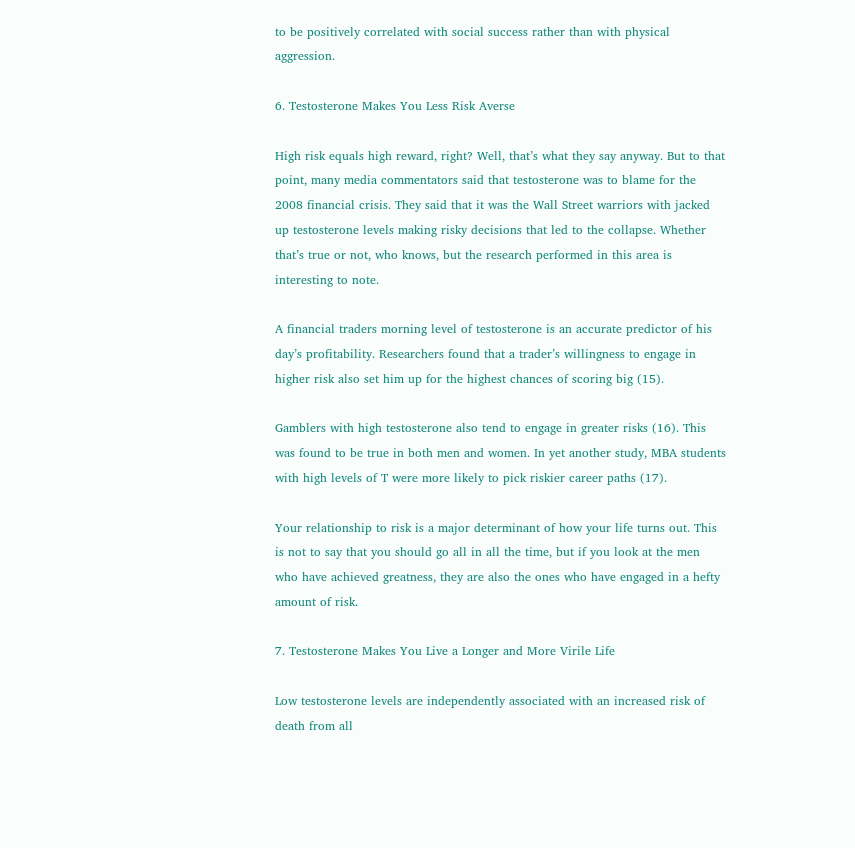to be positively correlated with social success rather than with physical aggression.

6. Testosterone Makes You Less Risk Averse

High risk equals high reward, right? Well, that’s what they say anyway. But to that point, many media commentators said that testosterone was to blame for the 2008 financial crisis. They said that it was the Wall Street warriors with jacked up testosterone levels making risky decisions that led to the collapse. Whether that’s true or not, who knows, but the research performed in this area is interesting to note.

A financial traders morning level of testosterone is an accurate predictor of his day’s profitability. Researchers found that a trader’s willingness to engage in higher risk also set him up for the highest chances of scoring big (15).

Gamblers with high testosterone also tend to engage in greater risks (16). This was found to be true in both men and women. In yet another study, MBA students with high levels of T were more likely to pick riskier career paths (17).

Your relationship to risk is a major determinant of how your life turns out. This is not to say that you should go all in all the time, but if you look at the men who have achieved greatness, they are also the ones who have engaged in a hefty amount of risk.

7. Testosterone Makes You Live a Longer and More Virile Life

Low testosterone levels are independently associated with an increased risk of death from all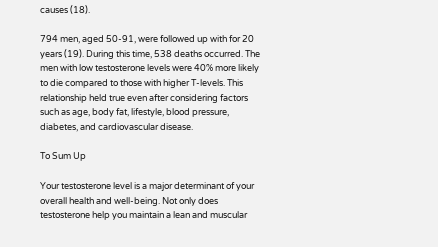causes (18).

794 men, aged 50-91, were followed up with for 20 years (19). During this time, 538 deaths occurred. The men with low testosterone levels were 40% more likely to die compared to those with higher T-levels. This relationship held true even after considering factors such as age, body fat, lifestyle, blood pressure, diabetes, and cardiovascular disease.

To Sum Up

Your testosterone level is a major determinant of your overall health and well-being. Not only does testosterone help you maintain a lean and muscular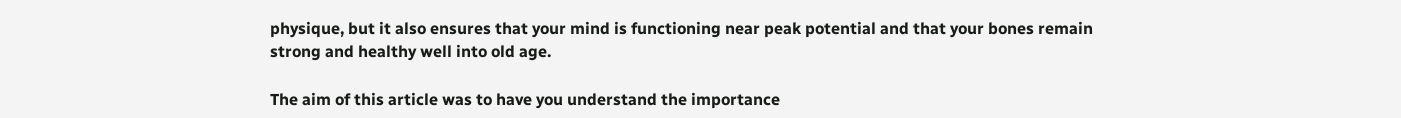physique, but it also ensures that your mind is functioning near peak potential and that your bones remain strong and healthy well into old age.

The aim of this article was to have you understand the importance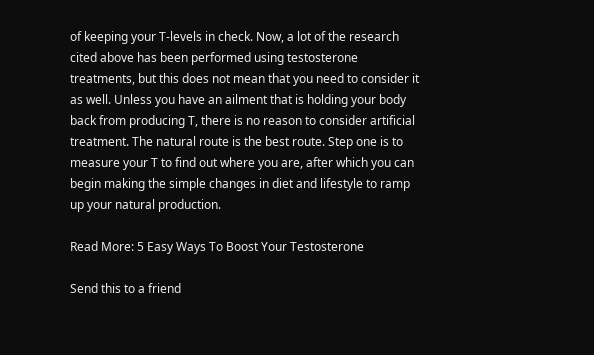of keeping your T-levels in check. Now, a lot of the research cited above has been performed using testosterone treatments, but this does not mean that you need to consider it as well. Unless you have an ailment that is holding your body back from producing T, there is no reason to consider artificial treatment. The natural route is the best route. Step one is to measure your T to find out where you are, after which you can begin making the simple changes in diet and lifestyle to ramp up your natural production.

Read More: 5 Easy Ways To Boost Your Testosterone

Send this to a friend